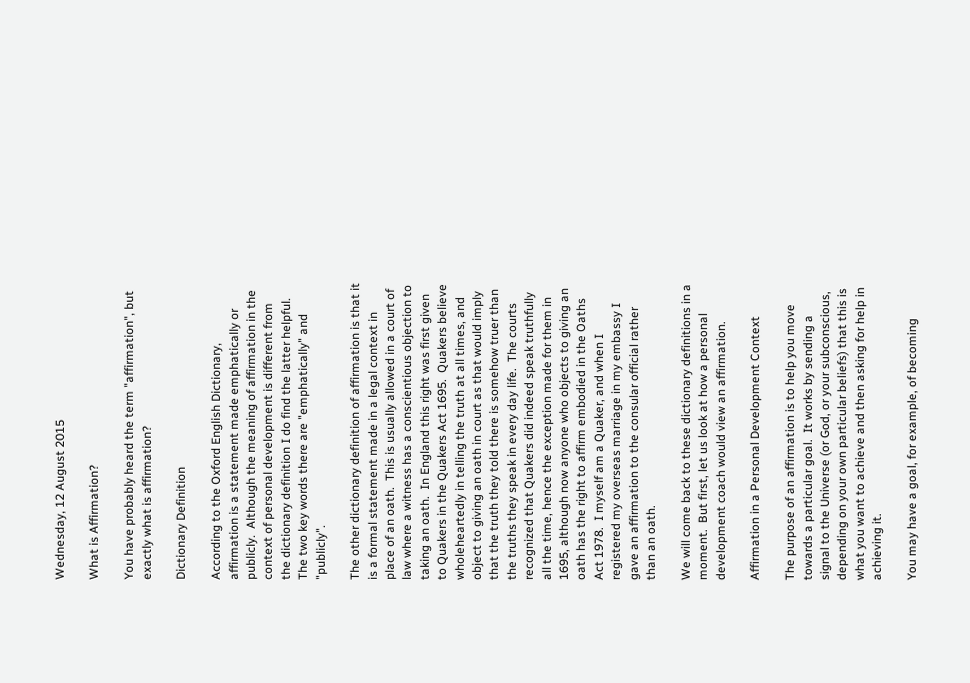Wednesday, 12 August 2015

What is Affirmation?

You have probably heard the term "affirmation", but exactly what is affirmation?

Dictionary Definition

According to the Oxford English Dictionary, affirmation is a statement made emphatically or publicly.  Although the meaning of affirmation in the context of personal development is different from the dictionary definition I do find the latter helpful.  The two key words there are "emphatically" and "publicly".

The other dictionary definition of affirmation is that it is a formal statement made in a legal context in place of an oath.  This is usually allowed in a court of law where a witness has a conscientious objection to taking an oath.  In England this right was first given to Quakers in the Quakers Act 1695.  Quakers believe wholeheartedly in telling the truth at all times, and object to giving an oath in court as that would imply that the truth they told there is somehow truer than the truths they speak in every day life.  The courts recognized that Quakers did indeed speak truthfully all the time, hence the exception made for them in 1695, although now anyone who objects to giving an oath has the right to affirm embodied in the Oaths Act 1978.  I myself am a Quaker, and when I registered my overseas marriage in my embassy I gave an affirmation to the consular official rather than an oath.

We will come back to these dictionary definitions in a moment.  But first, let us look at how a personal development coach would view an affirmation.

Affirmation in a Personal Development Context

The purpose of an affirmation is to help you move towards a particular goal.  It works by sending a signal to the Universe (or God, or your subconscious, depending on your own particular beliefs) that this is what you want to achieve and then asking for help in achieving it.

You may have a goal, for example, of becoming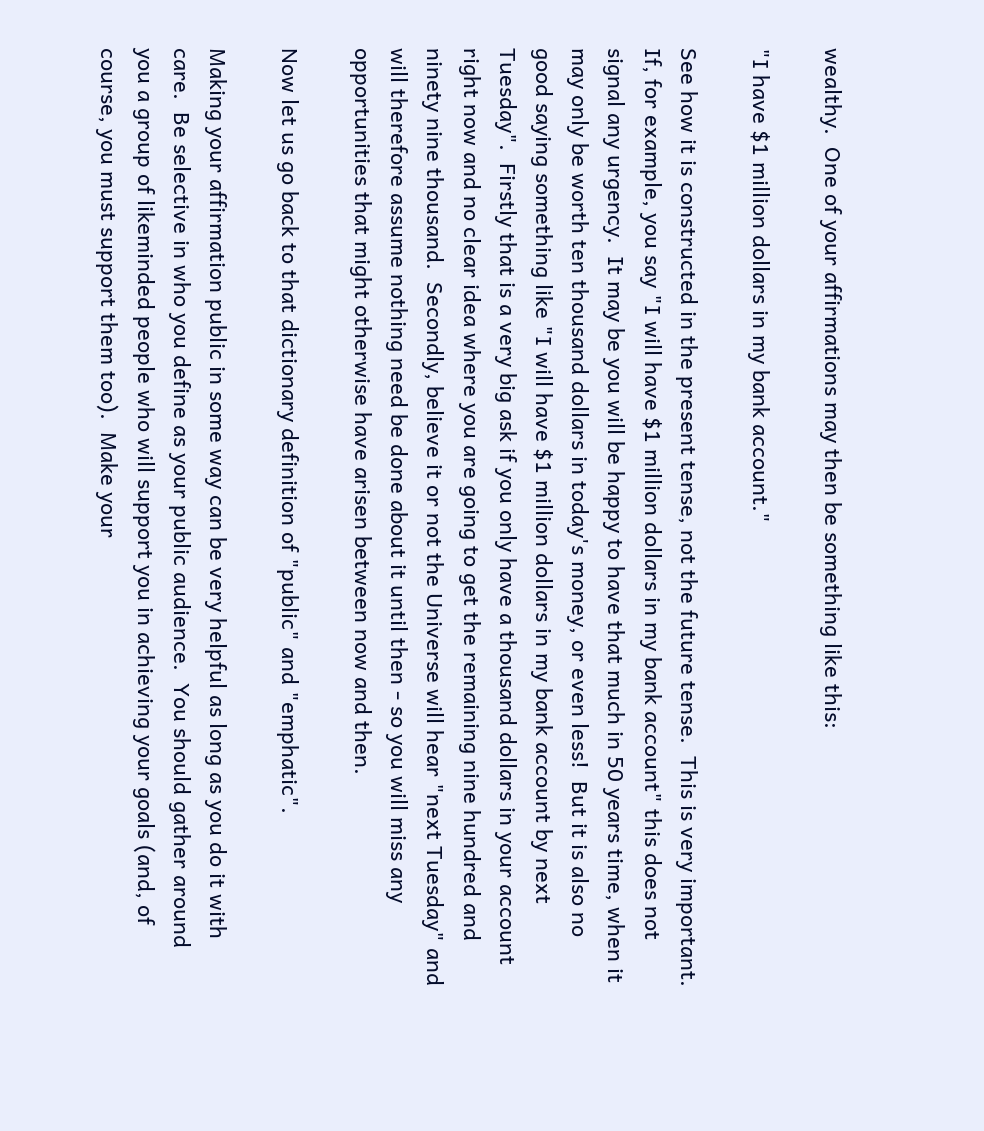wealthy.  One of your affirmations may then be something like this:

"I have $1 million dollars in my bank account."

See how it is constructed in the present tense, not the future tense.  This is very important.  If, for example, you say "I will have $1 million dollars in my bank account" this does not signal any urgency.  It may be you will be happy to have that much in 50 years time, when it may only be worth ten thousand dollars in today's money, or even less!  But it is also no good saying something like "I will have $1 million dollars in my bank account by next Tuesday".  Firstly that is a very big ask if you only have a thousand dollars in your account right now and no clear idea where you are going to get the remaining nine hundred and ninety nine thousand.  Secondly, believe it or not the Universe will hear "next Tuesday" and will therefore assume nothing need be done about it until then - so you will miss any opportunities that might otherwise have arisen between now and then.

Now let us go back to that dictionary definition of "public" and "emphatic".

Making your affirmation public in some way can be very helpful as long as you do it with care.  Be selective in who you define as your public audience.  You should gather around you a group of likeminded people who will support you in achieving your goals (and, of course, you must support them too).  Make your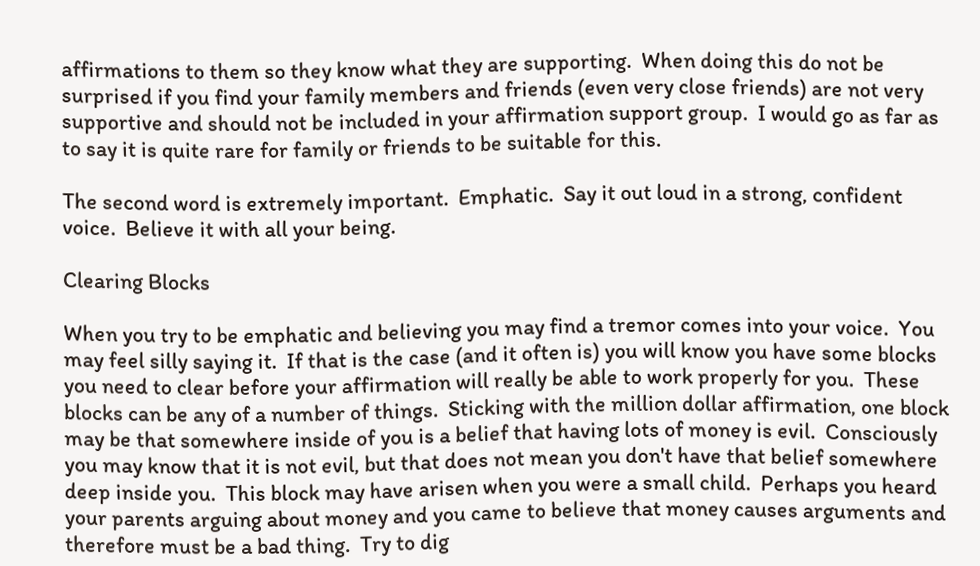affirmations to them so they know what they are supporting.  When doing this do not be surprised if you find your family members and friends (even very close friends) are not very supportive and should not be included in your affirmation support group.  I would go as far as to say it is quite rare for family or friends to be suitable for this.

The second word is extremely important.  Emphatic.  Say it out loud in a strong, confident voice.  Believe it with all your being.

Clearing Blocks

When you try to be emphatic and believing you may find a tremor comes into your voice.  You may feel silly saying it.  If that is the case (and it often is) you will know you have some blocks you need to clear before your affirmation will really be able to work properly for you.  These blocks can be any of a number of things.  Sticking with the million dollar affirmation, one block may be that somewhere inside of you is a belief that having lots of money is evil.  Consciously you may know that it is not evil, but that does not mean you don't have that belief somewhere deep inside you.  This block may have arisen when you were a small child.  Perhaps you heard your parents arguing about money and you came to believe that money causes arguments and therefore must be a bad thing.  Try to dig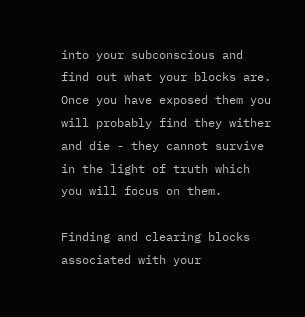into your subconscious and find out what your blocks are.  Once you have exposed them you will probably find they wither and die - they cannot survive in the light of truth which you will focus on them.

Finding and clearing blocks associated with your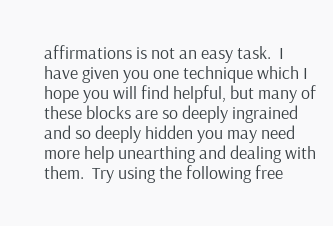affirmations is not an easy task.  I have given you one technique which I hope you will find helpful, but many of these blocks are so deeply ingrained and so deeply hidden you may need more help unearthing and dealing with them.  Try using the following free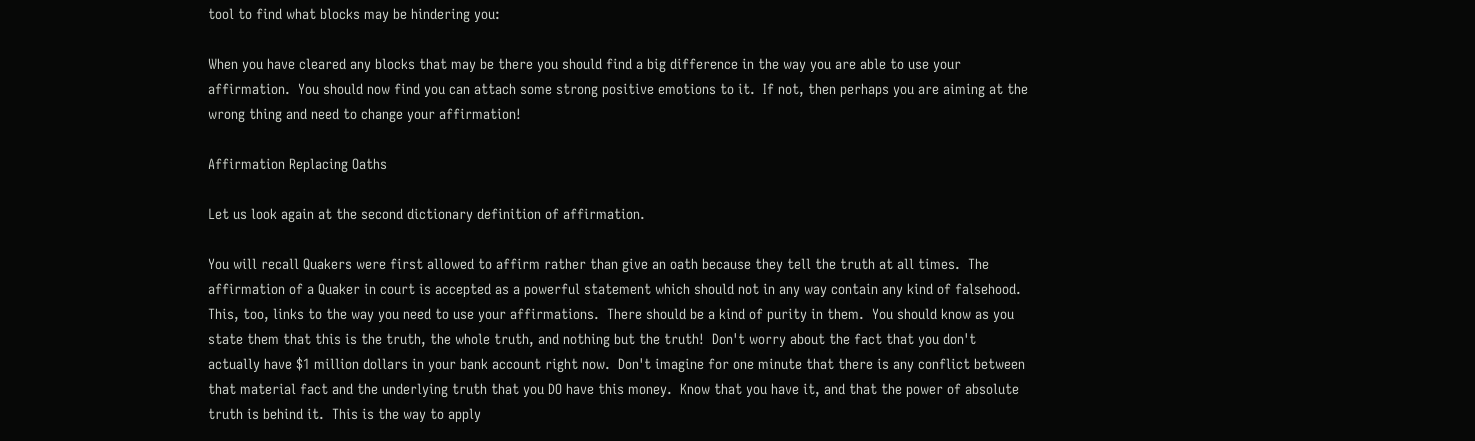tool to find what blocks may be hindering you:

When you have cleared any blocks that may be there you should find a big difference in the way you are able to use your affirmation.  You should now find you can attach some strong positive emotions to it.  If not, then perhaps you are aiming at the wrong thing and need to change your affirmation!

Affirmation Replacing Oaths

Let us look again at the second dictionary definition of affirmation.

You will recall Quakers were first allowed to affirm rather than give an oath because they tell the truth at all times.  The affirmation of a Quaker in court is accepted as a powerful statement which should not in any way contain any kind of falsehood.  This, too, links to the way you need to use your affirmations.  There should be a kind of purity in them.  You should know as you state them that this is the truth, the whole truth, and nothing but the truth!  Don't worry about the fact that you don't actually have $1 million dollars in your bank account right now.  Don't imagine for one minute that there is any conflict between that material fact and the underlying truth that you DO have this money.  Know that you have it, and that the power of absolute truth is behind it.  This is the way to apply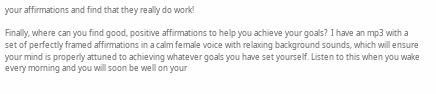your affirmations and find that they really do work!

Finally, where can you find good, positive affirmations to help you achieve your goals?  I have an mp3 with a set of perfectly framed affirmations in a calm female voice with relaxing background sounds, which will ensure your mind is properly attuned to achieving whatever goals you have set yourself. Listen to this when you wake every morning and you will soon be well on your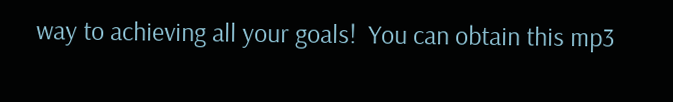way to achieving all your goals!  You can obtain this mp3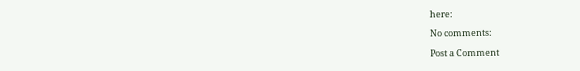here:

No comments:

Post a Comment